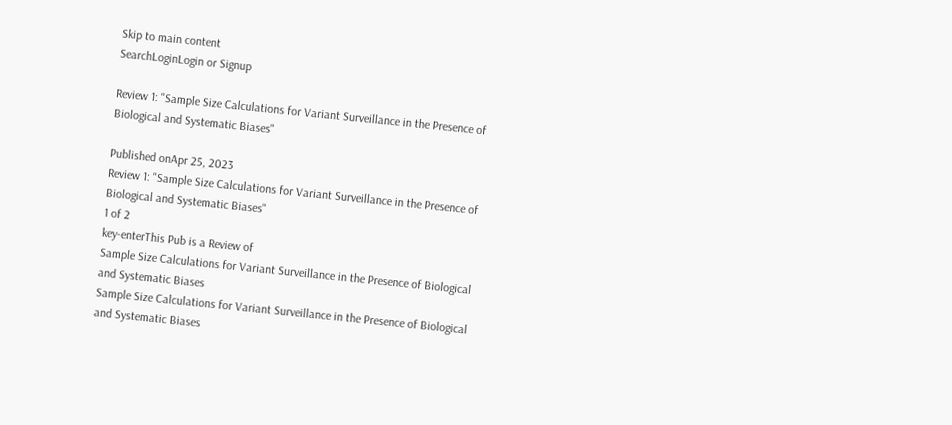Skip to main content
SearchLoginLogin or Signup

Review 1: "Sample Size Calculations for Variant Surveillance in the Presence of Biological and Systematic Biases"

Published onApr 25, 2023
Review 1: "Sample Size Calculations for Variant Surveillance in the Presence of Biological and Systematic Biases"
1 of 2
key-enterThis Pub is a Review of
Sample Size Calculations for Variant Surveillance in the Presence of Biological and Systematic Biases
Sample Size Calculations for Variant Surveillance in the Presence of Biological and Systematic Biases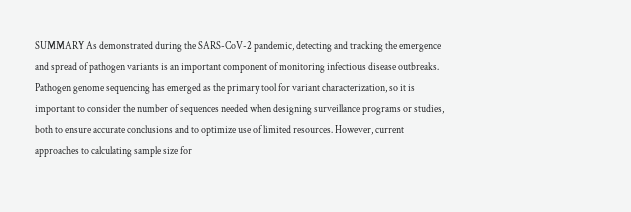SUMMARY As demonstrated during the SARS-CoV-2 pandemic, detecting and tracking the emergence and spread of pathogen variants is an important component of monitoring infectious disease outbreaks. Pathogen genome sequencing has emerged as the primary tool for variant characterization, so it is important to consider the number of sequences needed when designing surveillance programs or studies, both to ensure accurate conclusions and to optimize use of limited resources. However, current approaches to calculating sample size for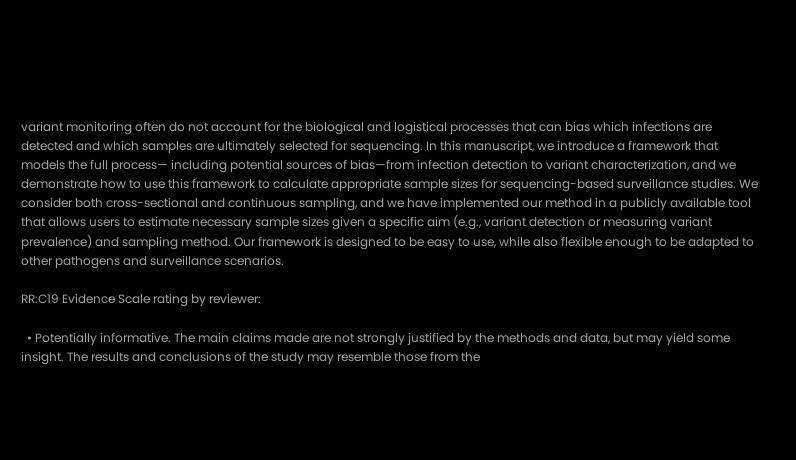variant monitoring often do not account for the biological and logistical processes that can bias which infections are detected and which samples are ultimately selected for sequencing. In this manuscript, we introduce a framework that models the full process— including potential sources of bias—from infection detection to variant characterization, and we demonstrate how to use this framework to calculate appropriate sample sizes for sequencing-based surveillance studies. We consider both cross-sectional and continuous sampling, and we have implemented our method in a publicly available tool that allows users to estimate necessary sample sizes given a specific aim (e.g., variant detection or measuring variant prevalence) and sampling method. Our framework is designed to be easy to use, while also flexible enough to be adapted to other pathogens and surveillance scenarios.

RR:C19 Evidence Scale rating by reviewer:

  • Potentially informative. The main claims made are not strongly justified by the methods and data, but may yield some insight. The results and conclusions of the study may resemble those from the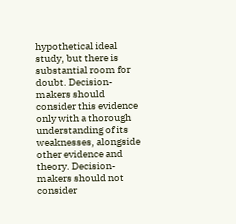hypothetical ideal study, but there is substantial room for doubt. Decision-makers should consider this evidence only with a thorough understanding of its weaknesses, alongside other evidence and theory. Decision-makers should not consider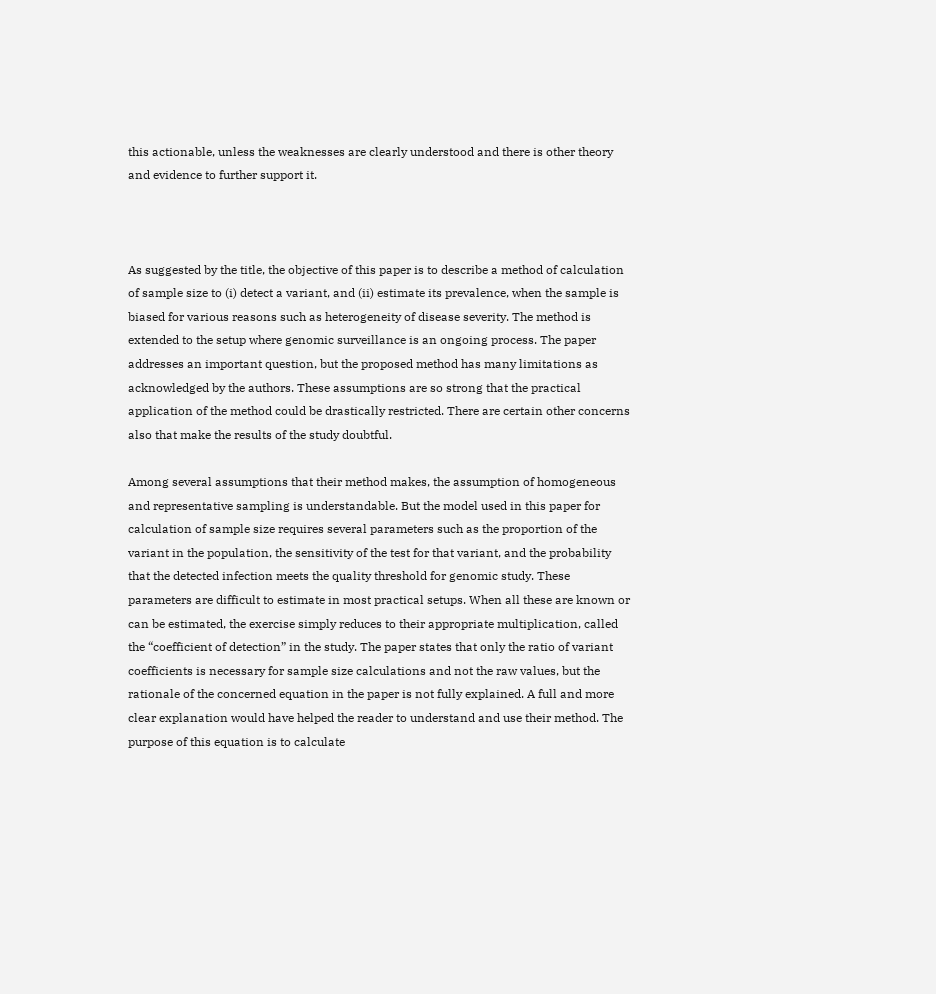this actionable, unless the weaknesses are clearly understood and there is other theory and evidence to further support it.



As suggested by the title, the objective of this paper is to describe a method of calculation of sample size to (i) detect a variant, and (ii) estimate its prevalence, when the sample is biased for various reasons such as heterogeneity of disease severity. The method is extended to the setup where genomic surveillance is an ongoing process. The paper addresses an important question, but the proposed method has many limitations as acknowledged by the authors. These assumptions are so strong that the practical application of the method could be drastically restricted. There are certain other concerns also that make the results of the study doubtful.

Among several assumptions that their method makes, the assumption of homogeneous and representative sampling is understandable. But the model used in this paper for calculation of sample size requires several parameters such as the proportion of the variant in the population, the sensitivity of the test for that variant, and the probability that the detected infection meets the quality threshold for genomic study. These parameters are difficult to estimate in most practical setups. When all these are known or can be estimated, the exercise simply reduces to their appropriate multiplication, called the “coefficient of detection” in the study. The paper states that only the ratio of variant coefficients is necessary for sample size calculations and not the raw values, but the rationale of the concerned equation in the paper is not fully explained. A full and more clear explanation would have helped the reader to understand and use their method. The purpose of this equation is to calculate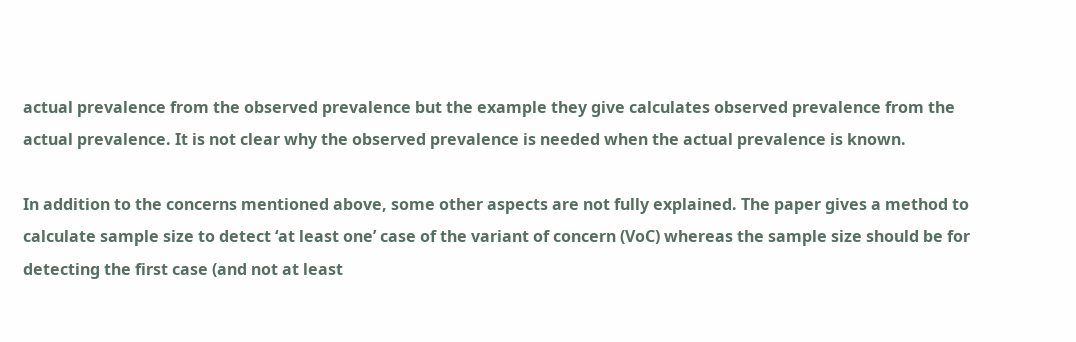actual prevalence from the observed prevalence but the example they give calculates observed prevalence from the actual prevalence. It is not clear why the observed prevalence is needed when the actual prevalence is known.

In addition to the concerns mentioned above, some other aspects are not fully explained. The paper gives a method to calculate sample size to detect ‘at least one’ case of the variant of concern (VoC) whereas the sample size should be for detecting the first case (and not at least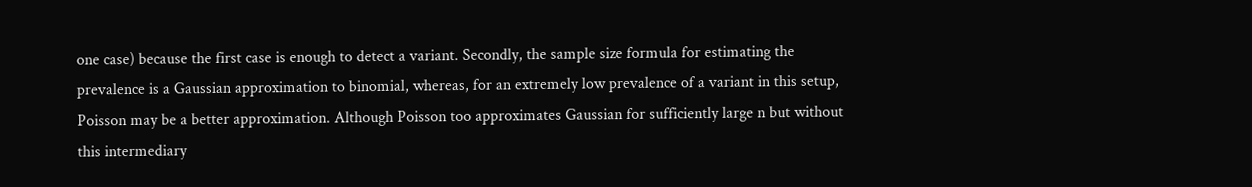one case) because the first case is enough to detect a variant. Secondly, the sample size formula for estimating the prevalence is a Gaussian approximation to binomial, whereas, for an extremely low prevalence of a variant in this setup, Poisson may be a better approximation. Although Poisson too approximates Gaussian for sufficiently large n but without this intermediary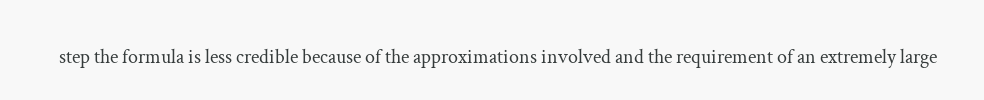step the formula is less credible because of the approximations involved and the requirement of an extremely large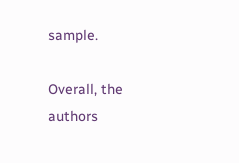sample.

Overall, the authors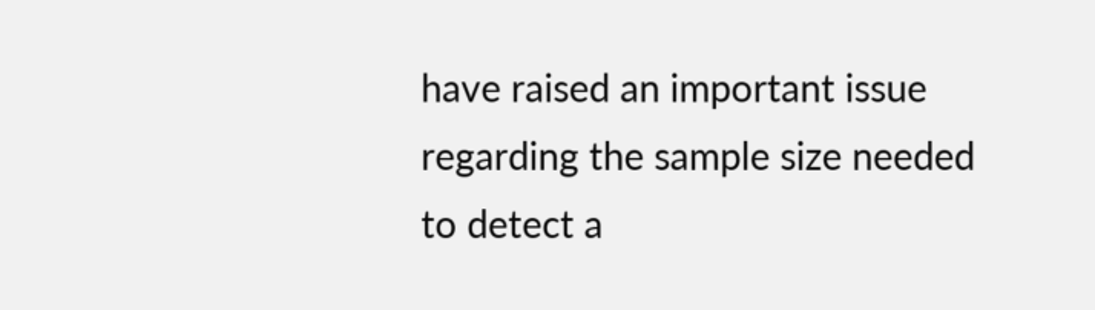have raised an important issue regarding the sample size needed to detect a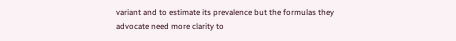variant and to estimate its prevalence but the formulas they advocate need more clarity to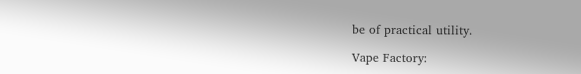be of practical utility.

Vape Factory: